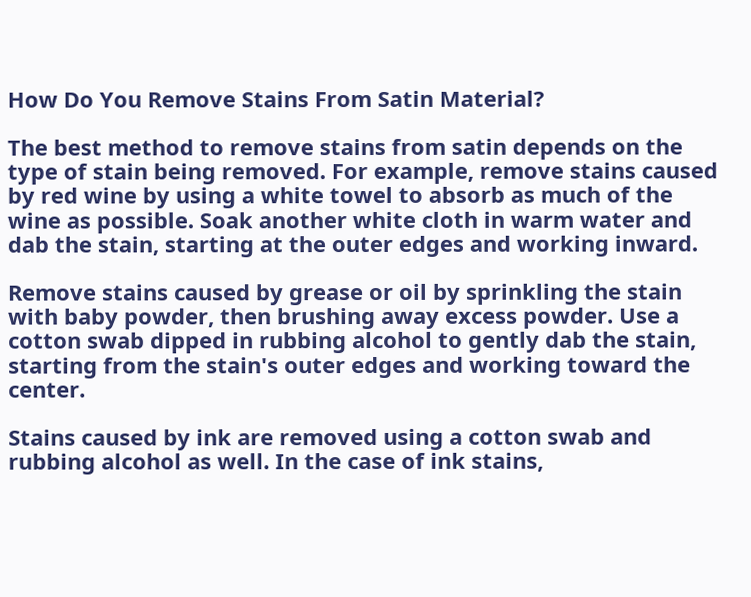How Do You Remove Stains From Satin Material?

The best method to remove stains from satin depends on the type of stain being removed. For example, remove stains caused by red wine by using a white towel to absorb as much of the wine as possible. Soak another white cloth in warm water and dab the stain, starting at the outer edges and working inward.

Remove stains caused by grease or oil by sprinkling the stain with baby powder, then brushing away excess powder. Use a cotton swab dipped in rubbing alcohol to gently dab the stain, starting from the stain's outer edges and working toward the center.

Stains caused by ink are removed using a cotton swab and rubbing alcohol as well. In the case of ink stains,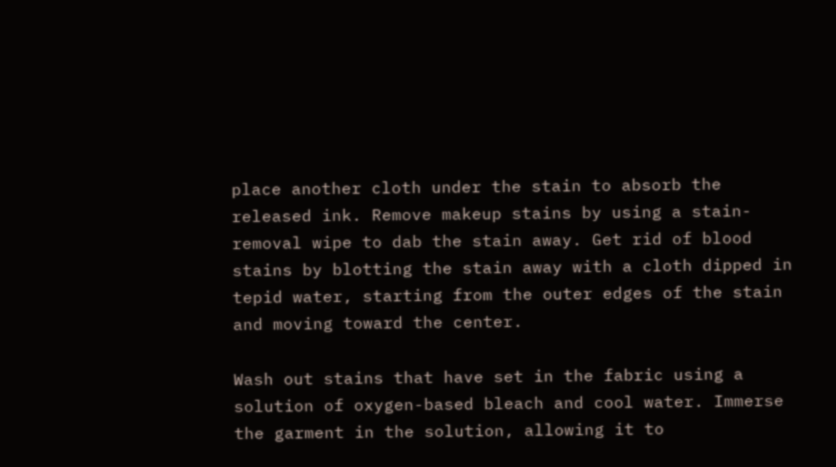place another cloth under the stain to absorb the released ink. Remove makeup stains by using a stain-removal wipe to dab the stain away. Get rid of blood stains by blotting the stain away with a cloth dipped in tepid water, starting from the outer edges of the stain and moving toward the center.

Wash out stains that have set in the fabric using a solution of oxygen-based bleach and cool water. Immerse the garment in the solution, allowing it to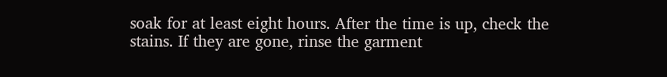soak for at least eight hours. After the time is up, check the stains. If they are gone, rinse the garment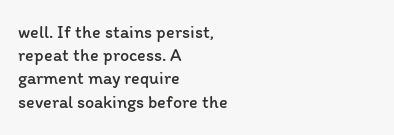well. If the stains persist, repeat the process. A garment may require several soakings before the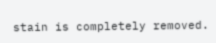stain is completely removed.